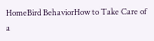HomeBird BehaviorHow to Take Care of a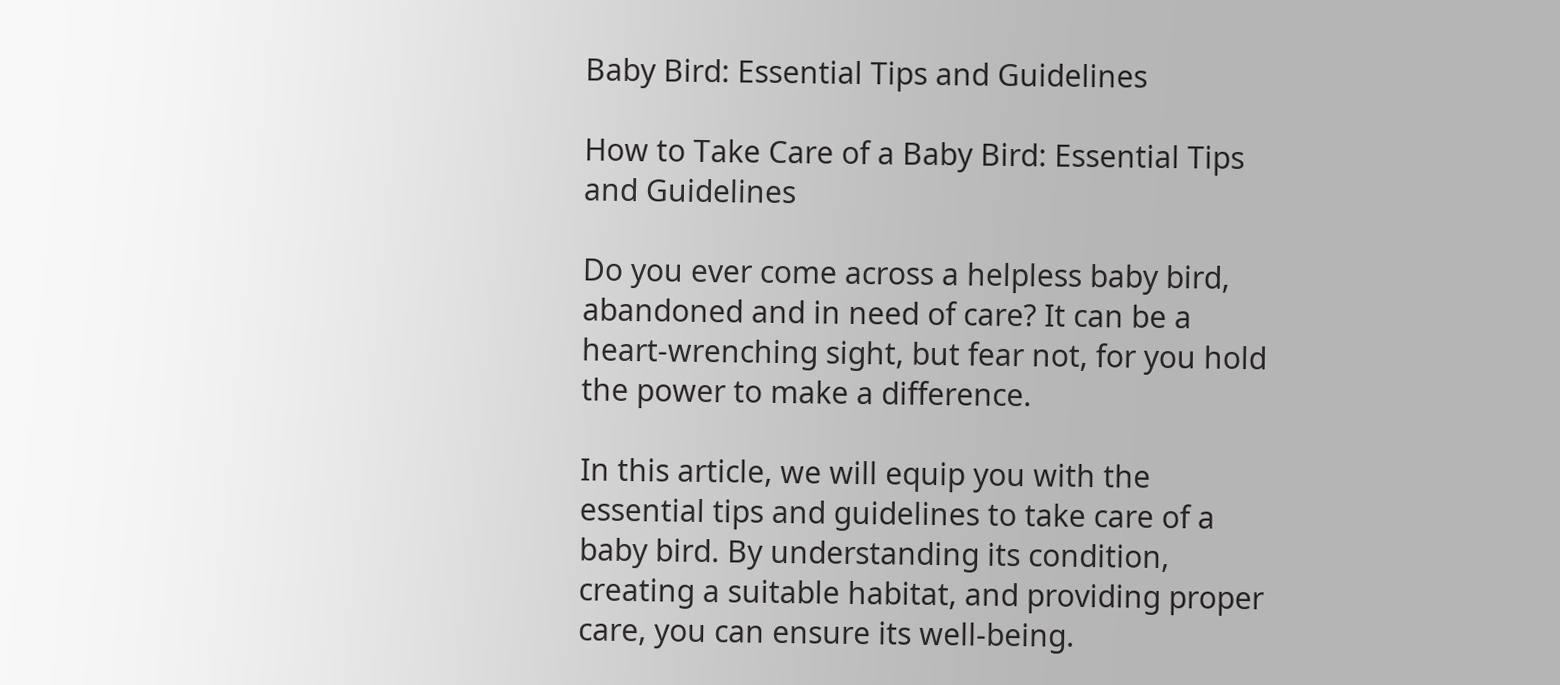Baby Bird: Essential Tips and Guidelines

How to Take Care of a Baby Bird: Essential Tips and Guidelines

Do you ever come across a helpless baby bird, abandoned and in need of care? It can be a heart-wrenching sight, but fear not, for you hold the power to make a difference.

In this article, we will equip you with the essential tips and guidelines to take care of a baby bird. By understanding its condition, creating a suitable habitat, and providing proper care, you can ensure its well-being.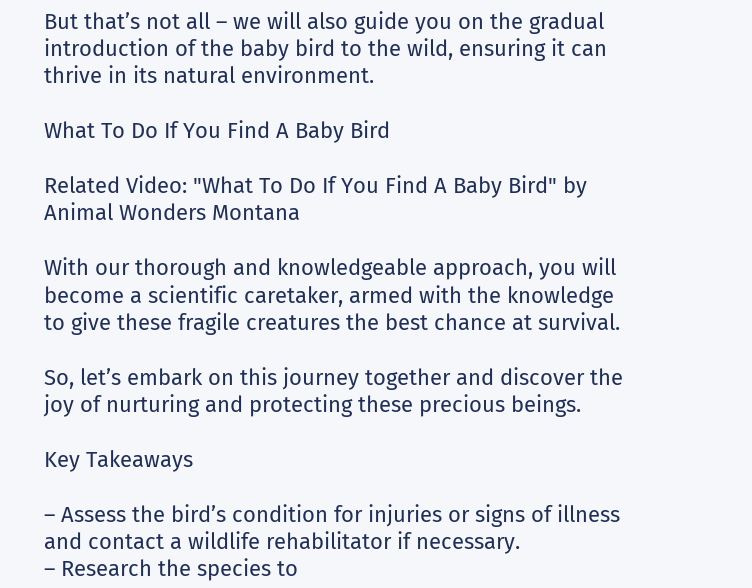But that’s not all – we will also guide you on the gradual introduction of the baby bird to the wild, ensuring it can thrive in its natural environment.

What To Do If You Find A Baby Bird

Related Video: "What To Do If You Find A Baby Bird" by Animal Wonders Montana

With our thorough and knowledgeable approach, you will become a scientific caretaker, armed with the knowledge to give these fragile creatures the best chance at survival.

So, let’s embark on this journey together and discover the joy of nurturing and protecting these precious beings.

Key Takeaways

– Assess the bird’s condition for injuries or signs of illness and contact a wildlife rehabilitator if necessary.
– Research the species to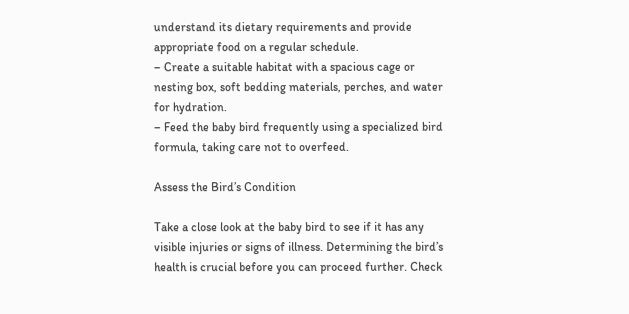understand its dietary requirements and provide appropriate food on a regular schedule.
– Create a suitable habitat with a spacious cage or nesting box, soft bedding materials, perches, and water for hydration.
– Feed the baby bird frequently using a specialized bird formula, taking care not to overfeed.

Assess the Bird’s Condition

Take a close look at the baby bird to see if it has any visible injuries or signs of illness. Determining the bird’s health is crucial before you can proceed further. Check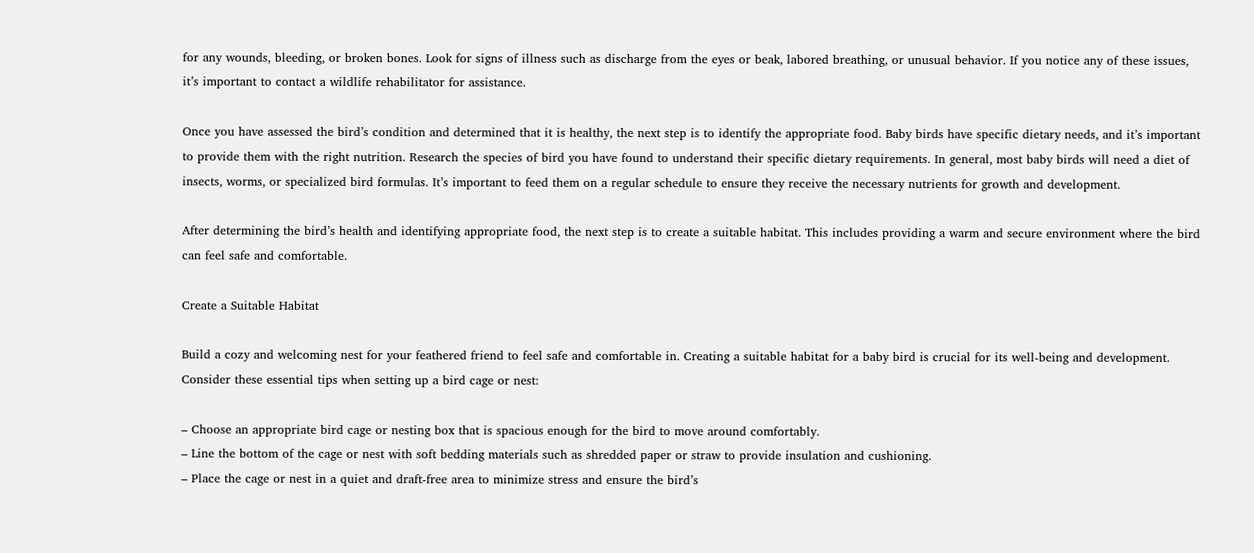for any wounds, bleeding, or broken bones. Look for signs of illness such as discharge from the eyes or beak, labored breathing, or unusual behavior. If you notice any of these issues, it’s important to contact a wildlife rehabilitator for assistance.

Once you have assessed the bird’s condition and determined that it is healthy, the next step is to identify the appropriate food. Baby birds have specific dietary needs, and it’s important to provide them with the right nutrition. Research the species of bird you have found to understand their specific dietary requirements. In general, most baby birds will need a diet of insects, worms, or specialized bird formulas. It’s important to feed them on a regular schedule to ensure they receive the necessary nutrients for growth and development.

After determining the bird’s health and identifying appropriate food, the next step is to create a suitable habitat. This includes providing a warm and secure environment where the bird can feel safe and comfortable.

Create a Suitable Habitat

Build a cozy and welcoming nest for your feathered friend to feel safe and comfortable in. Creating a suitable habitat for a baby bird is crucial for its well-being and development. Consider these essential tips when setting up a bird cage or nest:

– Choose an appropriate bird cage or nesting box that is spacious enough for the bird to move around comfortably.
– Line the bottom of the cage or nest with soft bedding materials such as shredded paper or straw to provide insulation and cushioning.
– Place the cage or nest in a quiet and draft-free area to minimize stress and ensure the bird’s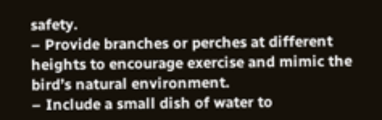safety.
– Provide branches or perches at different heights to encourage exercise and mimic the bird’s natural environment.
– Include a small dish of water to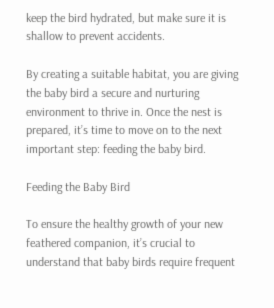keep the bird hydrated, but make sure it is shallow to prevent accidents.

By creating a suitable habitat, you are giving the baby bird a secure and nurturing environment to thrive in. Once the nest is prepared, it’s time to move on to the next important step: feeding the baby bird.

Feeding the Baby Bird

To ensure the healthy growth of your new feathered companion, it’s crucial to understand that baby birds require frequent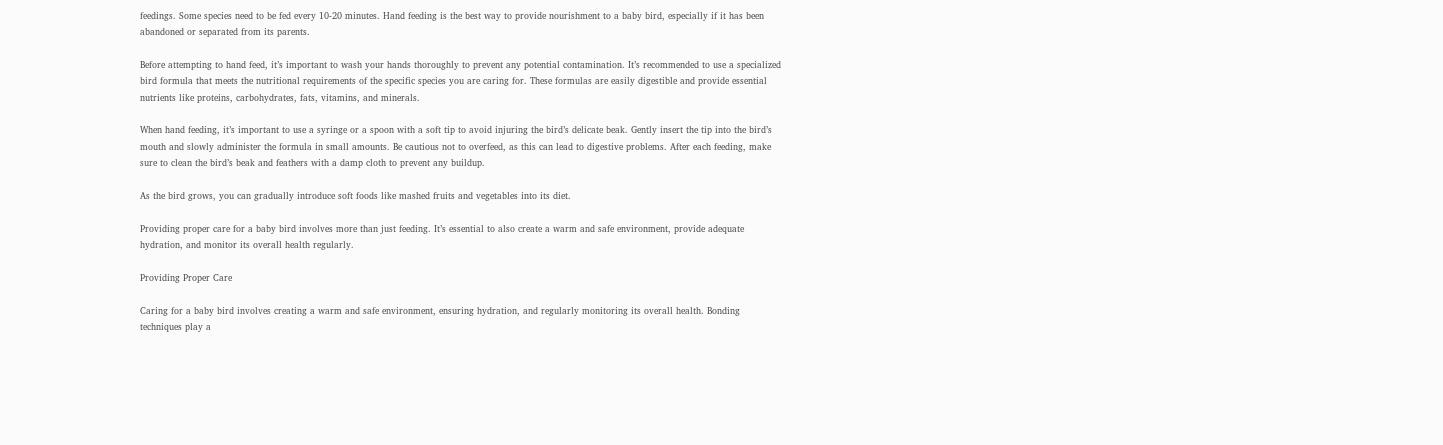feedings. Some species need to be fed every 10-20 minutes. Hand feeding is the best way to provide nourishment to a baby bird, especially if it has been abandoned or separated from its parents.

Before attempting to hand feed, it’s important to wash your hands thoroughly to prevent any potential contamination. It’s recommended to use a specialized bird formula that meets the nutritional requirements of the specific species you are caring for. These formulas are easily digestible and provide essential nutrients like proteins, carbohydrates, fats, vitamins, and minerals.

When hand feeding, it’s important to use a syringe or a spoon with a soft tip to avoid injuring the bird’s delicate beak. Gently insert the tip into the bird’s mouth and slowly administer the formula in small amounts. Be cautious not to overfeed, as this can lead to digestive problems. After each feeding, make sure to clean the bird’s beak and feathers with a damp cloth to prevent any buildup.

As the bird grows, you can gradually introduce soft foods like mashed fruits and vegetables into its diet.

Providing proper care for a baby bird involves more than just feeding. It’s essential to also create a warm and safe environment, provide adequate hydration, and monitor its overall health regularly.

Providing Proper Care

Caring for a baby bird involves creating a warm and safe environment, ensuring hydration, and regularly monitoring its overall health. Bonding techniques play a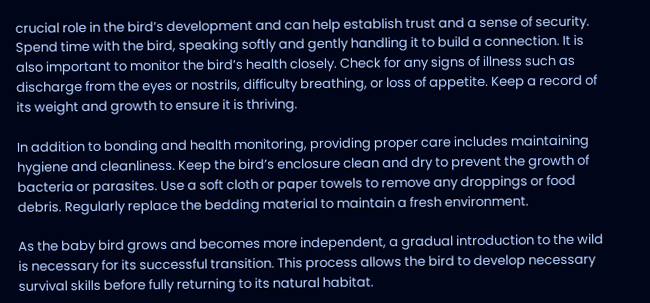crucial role in the bird’s development and can help establish trust and a sense of security. Spend time with the bird, speaking softly and gently handling it to build a connection. It is also important to monitor the bird’s health closely. Check for any signs of illness such as discharge from the eyes or nostrils, difficulty breathing, or loss of appetite. Keep a record of its weight and growth to ensure it is thriving.

In addition to bonding and health monitoring, providing proper care includes maintaining hygiene and cleanliness. Keep the bird’s enclosure clean and dry to prevent the growth of bacteria or parasites. Use a soft cloth or paper towels to remove any droppings or food debris. Regularly replace the bedding material to maintain a fresh environment.

As the baby bird grows and becomes more independent, a gradual introduction to the wild is necessary for its successful transition. This process allows the bird to develop necessary survival skills before fully returning to its natural habitat.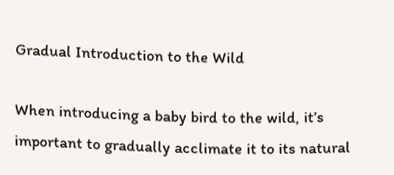Gradual Introduction to the Wild

When introducing a baby bird to the wild, it’s important to gradually acclimate it to its natural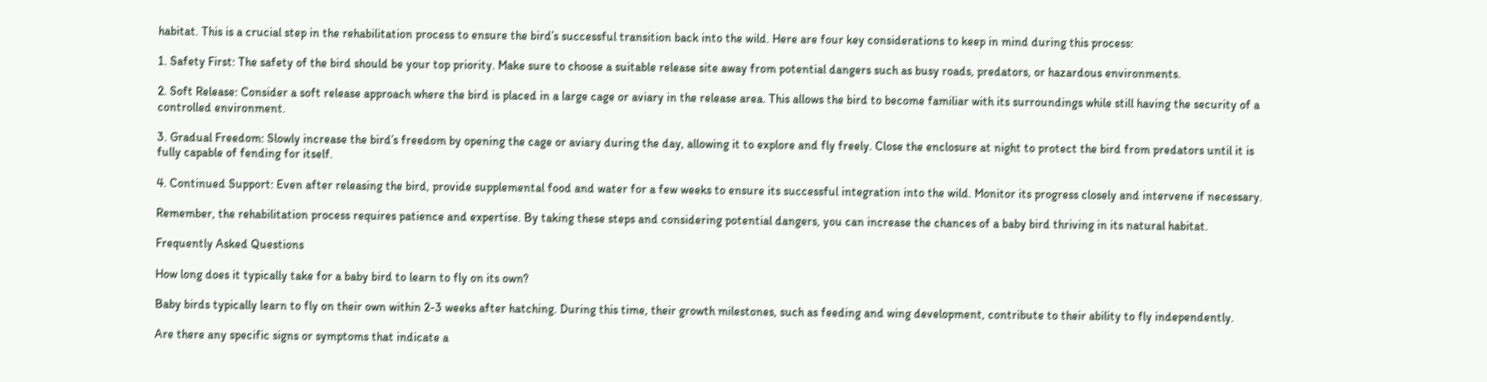habitat. This is a crucial step in the rehabilitation process to ensure the bird’s successful transition back into the wild. Here are four key considerations to keep in mind during this process:

1. Safety First: The safety of the bird should be your top priority. Make sure to choose a suitable release site away from potential dangers such as busy roads, predators, or hazardous environments.

2. Soft Release: Consider a soft release approach where the bird is placed in a large cage or aviary in the release area. This allows the bird to become familiar with its surroundings while still having the security of a controlled environment.

3. Gradual Freedom: Slowly increase the bird’s freedom by opening the cage or aviary during the day, allowing it to explore and fly freely. Close the enclosure at night to protect the bird from predators until it is fully capable of fending for itself.

4. Continued Support: Even after releasing the bird, provide supplemental food and water for a few weeks to ensure its successful integration into the wild. Monitor its progress closely and intervene if necessary.

Remember, the rehabilitation process requires patience and expertise. By taking these steps and considering potential dangers, you can increase the chances of a baby bird thriving in its natural habitat.

Frequently Asked Questions

How long does it typically take for a baby bird to learn to fly on its own?

Baby birds typically learn to fly on their own within 2-3 weeks after hatching. During this time, their growth milestones, such as feeding and wing development, contribute to their ability to fly independently.

Are there any specific signs or symptoms that indicate a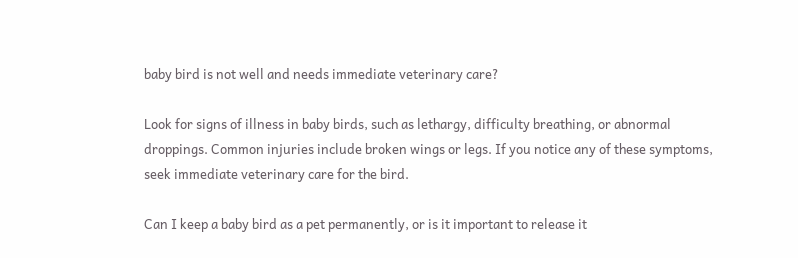baby bird is not well and needs immediate veterinary care?

Look for signs of illness in baby birds, such as lethargy, difficulty breathing, or abnormal droppings. Common injuries include broken wings or legs. If you notice any of these symptoms, seek immediate veterinary care for the bird.

Can I keep a baby bird as a pet permanently, or is it important to release it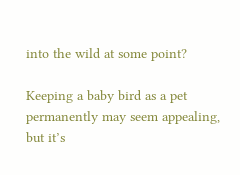into the wild at some point?

Keeping a baby bird as a pet permanently may seem appealing, but it’s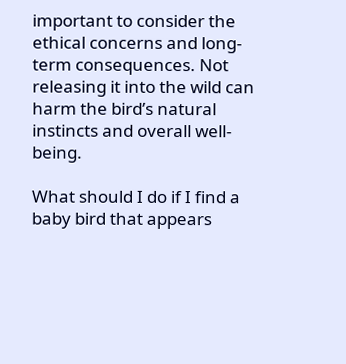important to consider the ethical concerns and long-term consequences. Not releasing it into the wild can harm the bird’s natural instincts and overall well-being.

What should I do if I find a baby bird that appears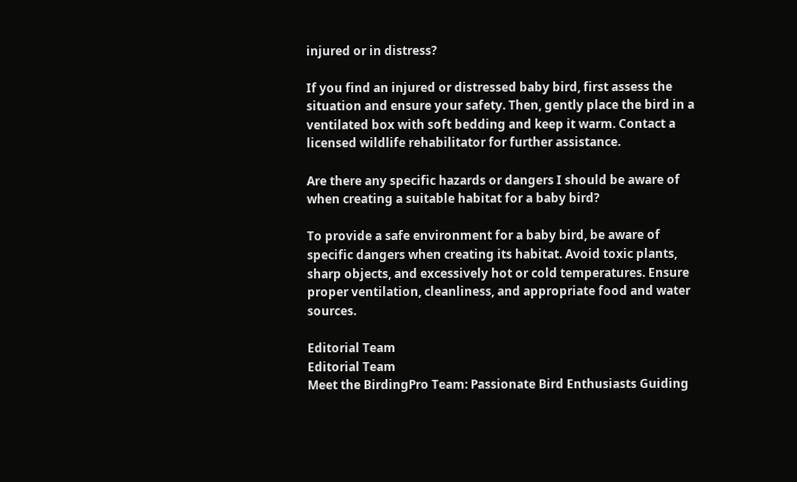injured or in distress?

If you find an injured or distressed baby bird, first assess the situation and ensure your safety. Then, gently place the bird in a ventilated box with soft bedding and keep it warm. Contact a licensed wildlife rehabilitator for further assistance.

Are there any specific hazards or dangers I should be aware of when creating a suitable habitat for a baby bird?

To provide a safe environment for a baby bird, be aware of specific dangers when creating its habitat. Avoid toxic plants, sharp objects, and excessively hot or cold temperatures. Ensure proper ventilation, cleanliness, and appropriate food and water sources.

Editorial Team
Editorial Team
Meet the BirdingPro Team: Passionate Bird Enthusiasts Guiding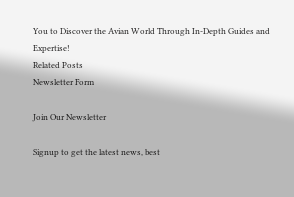You to Discover the Avian World Through In-Depth Guides and Expertise!
Related Posts
Newsletter Form

Join Our Newsletter

Signup to get the latest news, best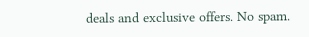deals and exclusive offers. No spam.